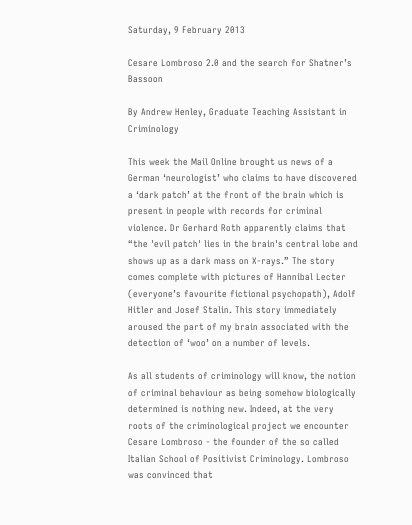Saturday, 9 February 2013

Cesare Lombroso 2.0 and the search for Shatner’s Bassoon

By Andrew Henley, Graduate Teaching Assistant in Criminology

This week the Mail Online brought us news of a German ‘neurologist’ who claims to have discovered a ‘dark patch’ at the front of the brain which is present in people with records for criminal violence. Dr Gerhard Roth apparently claims that “the 'evil patch' lies in the brain's central lobe and shows up as a dark mass on X-rays.” The story comes complete with pictures of Hannibal Lecter (everyone’s favourite fictional psychopath), Adolf Hitler and Josef Stalin. This story immediately aroused the part of my brain associated with the detection of ‘woo’ on a number of levels.

As all students of criminology will know, the notion of criminal behaviour as being somehow biologically determined is nothing new. Indeed, at the very roots of the criminological project we encounter Cesare Lombroso - the founder of the so called Italian School of Positivist Criminology. Lombroso was convinced that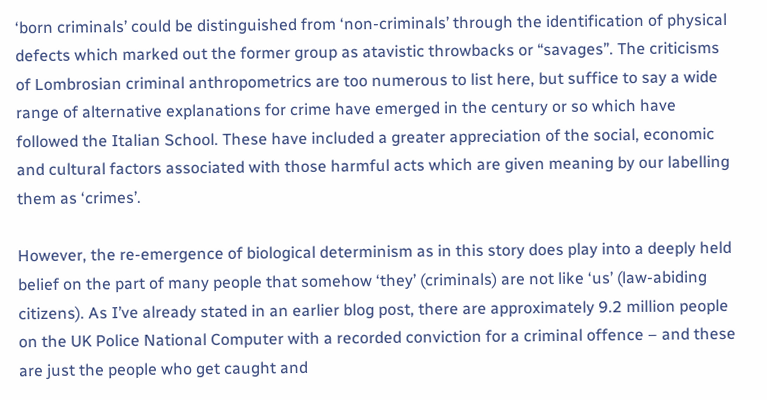‘born criminals’ could be distinguished from ‘non-criminals’ through the identification of physical defects which marked out the former group as atavistic throwbacks or “savages”. The criticisms of Lombrosian criminal anthropometrics are too numerous to list here, but suffice to say a wide range of alternative explanations for crime have emerged in the century or so which have followed the Italian School. These have included a greater appreciation of the social, economic and cultural factors associated with those harmful acts which are given meaning by our labelling them as ‘crimes’.

However, the re-emergence of biological determinism as in this story does play into a deeply held belief on the part of many people that somehow ‘they’ (criminals) are not like ‘us’ (law-abiding citizens). As I’ve already stated in an earlier blog post, there are approximately 9.2 million people on the UK Police National Computer with a recorded conviction for a criminal offence – and these are just the people who get caught and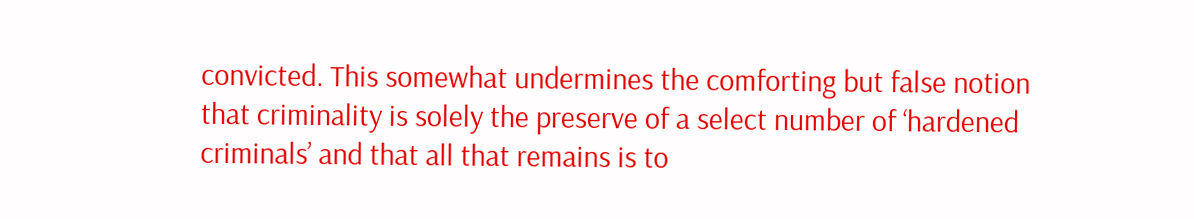convicted. This somewhat undermines the comforting but false notion that criminality is solely the preserve of a select number of ‘hardened criminals’ and that all that remains is to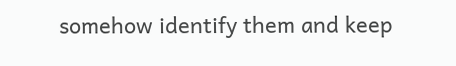somehow identify them and keep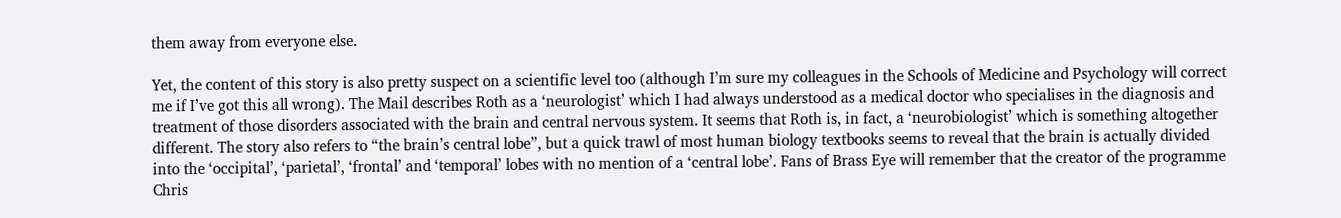them away from everyone else.

Yet, the content of this story is also pretty suspect on a scientific level too (although I’m sure my colleagues in the Schools of Medicine and Psychology will correct me if I’ve got this all wrong). The Mail describes Roth as a ‘neurologist’ which I had always understood as a medical doctor who specialises in the diagnosis and treatment of those disorders associated with the brain and central nervous system. It seems that Roth is, in fact, a ‘neurobiologist’ which is something altogether different. The story also refers to “the brain’s central lobe”, but a quick trawl of most human biology textbooks seems to reveal that the brain is actually divided into the ‘occipital’, ‘parietal’, ‘frontal’ and ‘temporal’ lobes with no mention of a ‘central lobe’. Fans of Brass Eye will remember that the creator of the programme Chris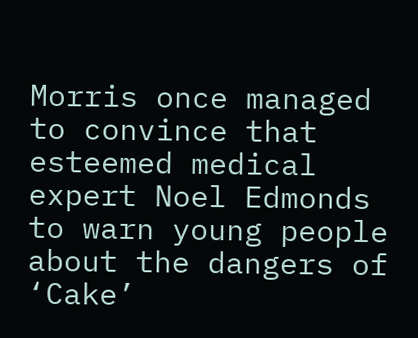Morris once managed to convince that esteemed medical expert Noel Edmonds to warn young people about the dangers of ‘Cake’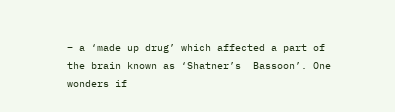– a ‘made up drug’ which affected a part of the brain known as ‘Shatner’s  Bassoon’. One wonders if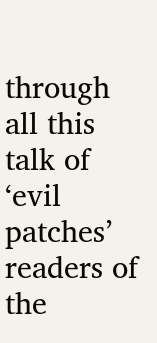through all this talk of ‘evil patches’ readers of the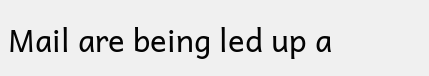Mail are being led up a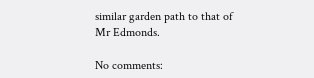similar garden path to that of Mr Edmonds.

No comments: